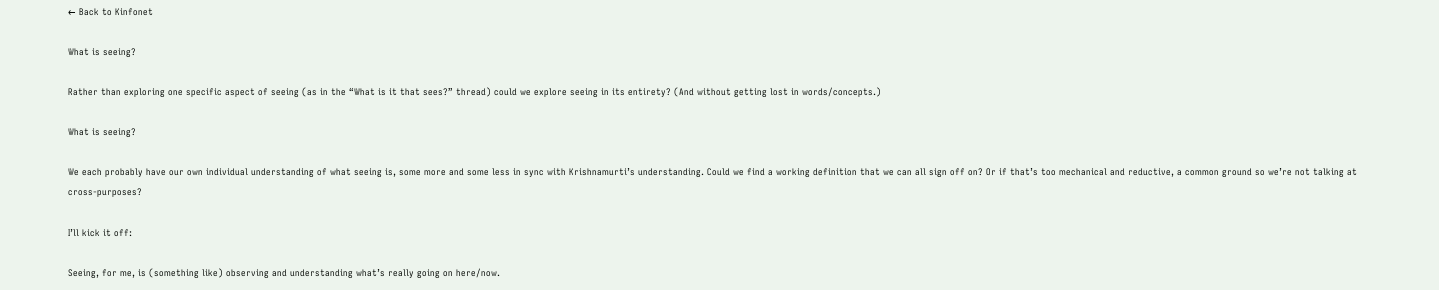← Back to Kinfonet

What is seeing?

Rather than exploring one specific aspect of seeing (as in the “What is it that sees?” thread) could we explore seeing in its entirety? (And without getting lost in words/concepts.)

What is seeing?

We each probably have our own individual understanding of what seeing is, some more and some less in sync with Krishnamurti’s understanding. Could we find a working definition that we can all sign off on? Or if that’s too mechanical and reductive, a common ground so we’re not talking at cross-purposes?

I’ll kick it off:

Seeing, for me, is (something like) observing and understanding what’s really going on here/now.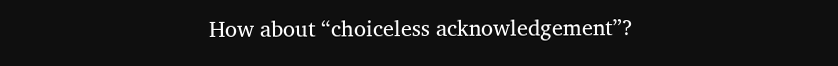How about “choiceless acknowledgement”?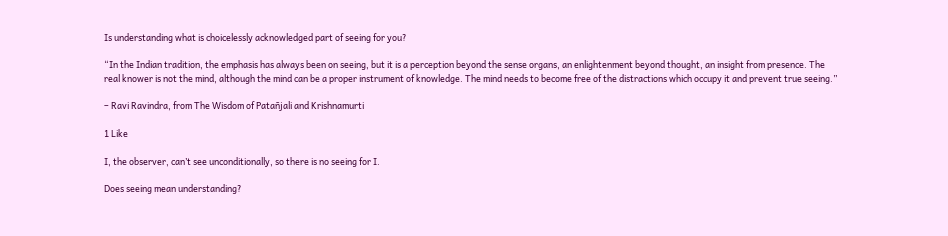Is understanding what is choicelessly acknowledged part of seeing for you?

“In the Indian tradition, the emphasis has always been on seeing, but it is a perception beyond the sense organs, an enlightenment beyond thought, an insight from presence. The real knower is not the mind, although the mind can be a proper instrument of knowledge. The mind needs to become free of the distractions which occupy it and prevent true seeing.”

– Ravi Ravindra, from The Wisdom of Patañjali and Krishnamurti

1 Like

I, the observer, can’t see unconditionally, so there is no seeing for I.

Does seeing mean understanding?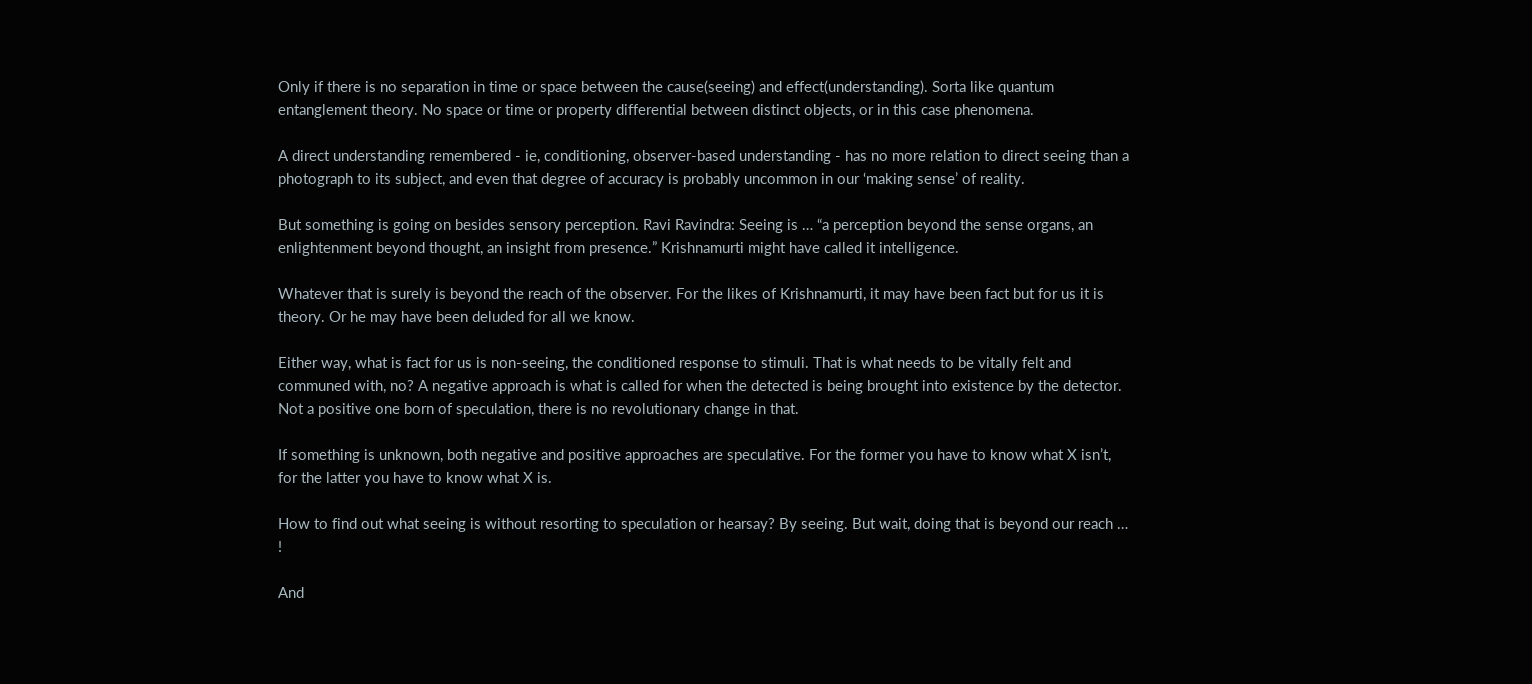Only if there is no separation in time or space between the cause(seeing) and effect(understanding). Sorta like quantum entanglement theory. No space or time or property differential between distinct objects, or in this case phenomena.

A direct understanding remembered - ie, conditioning, observer-based understanding - has no more relation to direct seeing than a photograph to its subject, and even that degree of accuracy is probably uncommon in our ‘making sense’ of reality.

But something is going on besides sensory perception. Ravi Ravindra: Seeing is … “a perception beyond the sense organs, an enlightenment beyond thought, an insight from presence.” Krishnamurti might have called it intelligence.

Whatever that is surely is beyond the reach of the observer. For the likes of Krishnamurti, it may have been fact but for us it is theory. Or he may have been deluded for all we know.

Either way, what is fact for us is non-seeing, the conditioned response to stimuli. That is what needs to be vitally felt and communed with, no? A negative approach is what is called for when the detected is being brought into existence by the detector. Not a positive one born of speculation, there is no revolutionary change in that.

If something is unknown, both negative and positive approaches are speculative. For the former you have to know what X isn’t, for the latter you have to know what X is.

How to find out what seeing is without resorting to speculation or hearsay? By seeing. But wait, doing that is beyond our reach … !

And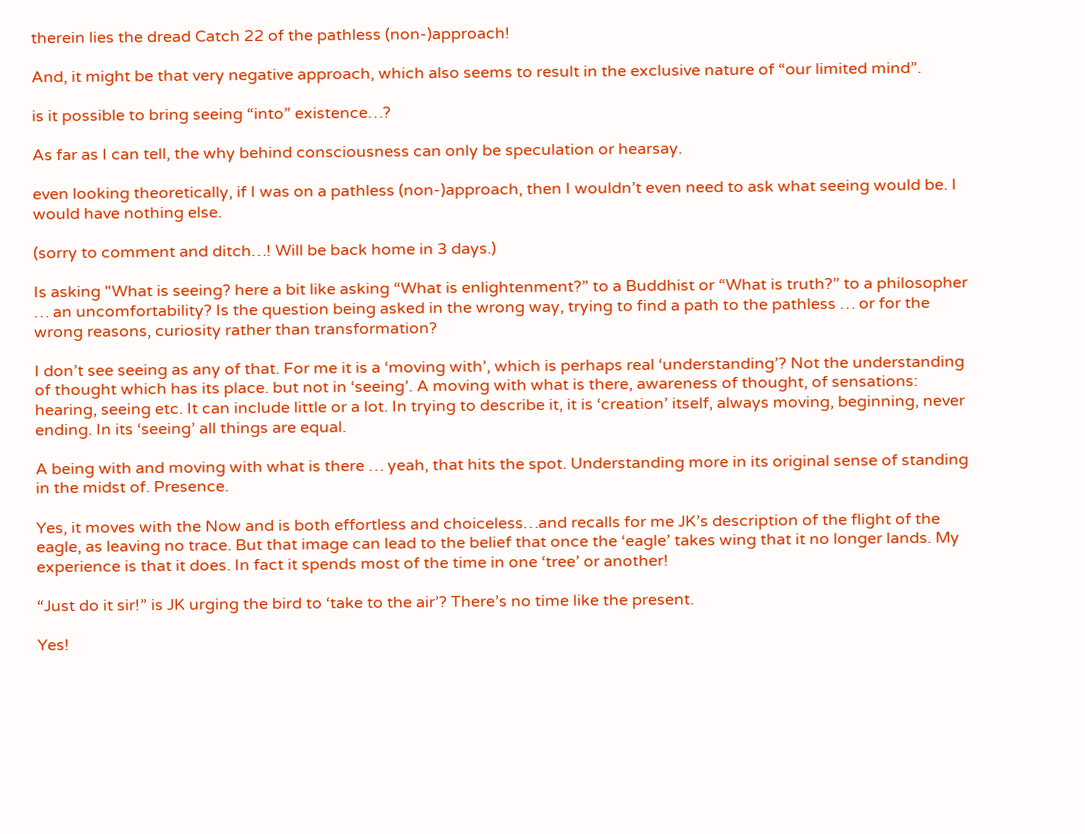therein lies the dread Catch 22 of the pathless (non-)approach!

And, it might be that very negative approach, which also seems to result in the exclusive nature of “our limited mind”.

is it possible to bring seeing “into” existence…?

As far as I can tell, the why behind consciousness can only be speculation or hearsay.

even looking theoretically, if I was on a pathless (non-)approach, then I wouldn’t even need to ask what seeing would be. I would have nothing else.

(sorry to comment and ditch…! Will be back home in 3 days.)

Is asking "What is seeing? here a bit like asking “What is enlightenment?” to a Buddhist or “What is truth?” to a philosopher … an uncomfortability? Is the question being asked in the wrong way, trying to find a path to the pathless … or for the wrong reasons, curiosity rather than transformation?

I don’t see seeing as any of that. For me it is a ‘moving with’, which is perhaps real ‘understanding’? Not the understanding of thought which has its place. but not in ‘seeing’. A moving with what is there, awareness of thought, of sensations: hearing, seeing etc. It can include little or a lot. In trying to describe it, it is ‘creation’ itself, always moving, beginning, never ending. In its ‘seeing’ all things are equal.

A being with and moving with what is there … yeah, that hits the spot. Understanding more in its original sense of standing in the midst of. Presence.

Yes, it moves with the Now and is both effortless and choiceless…and recalls for me JK’s description of the flight of the eagle, as leaving no trace. But that image can lead to the belief that once the ‘eagle’ takes wing that it no longer lands. My experience is that it does. In fact it spends most of the time in one ‘tree’ or another!

“Just do it sir!” is JK urging the bird to ‘take to the air’? There’s no time like the present.

Yes!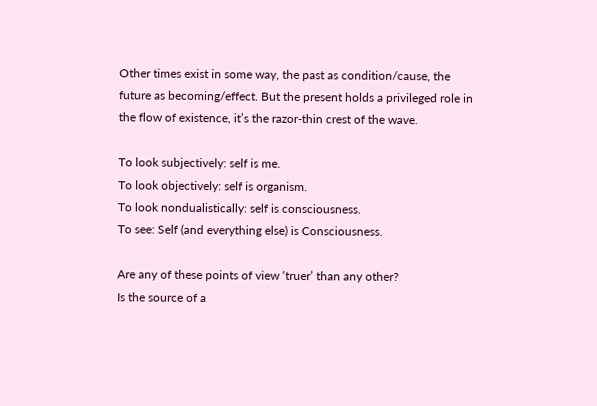Other times exist in some way, the past as condition/cause, the future as becoming/effect. But the present holds a privileged role in the flow of existence, it’s the razor-thin crest of the wave.

To look subjectively: self is me.
To look objectively: self is organism.
To look nondualistically: self is consciousness.
To see: Self (and everything else) is Consciousness.

Are any of these points of view ‘truer’ than any other?
Is the source of a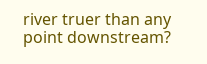river truer than any point downstream?